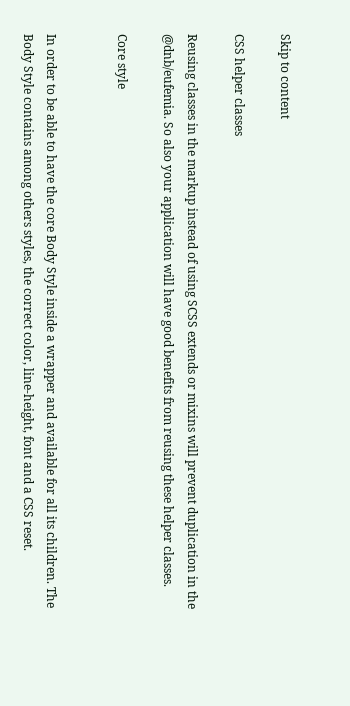Skip to content

CSS helper classes

Reusing classes in the markup instead of using SCSS extends or mixins will prevent duplication in the @dnb/eufemia. So also your application will have good benefits from reusing these helper classes.

Core style


In order to be able to have the core Body Style inside a wrapper and available for all its children. The Body Style contains among others styles, the correct color, line-height, font and a CSS reset.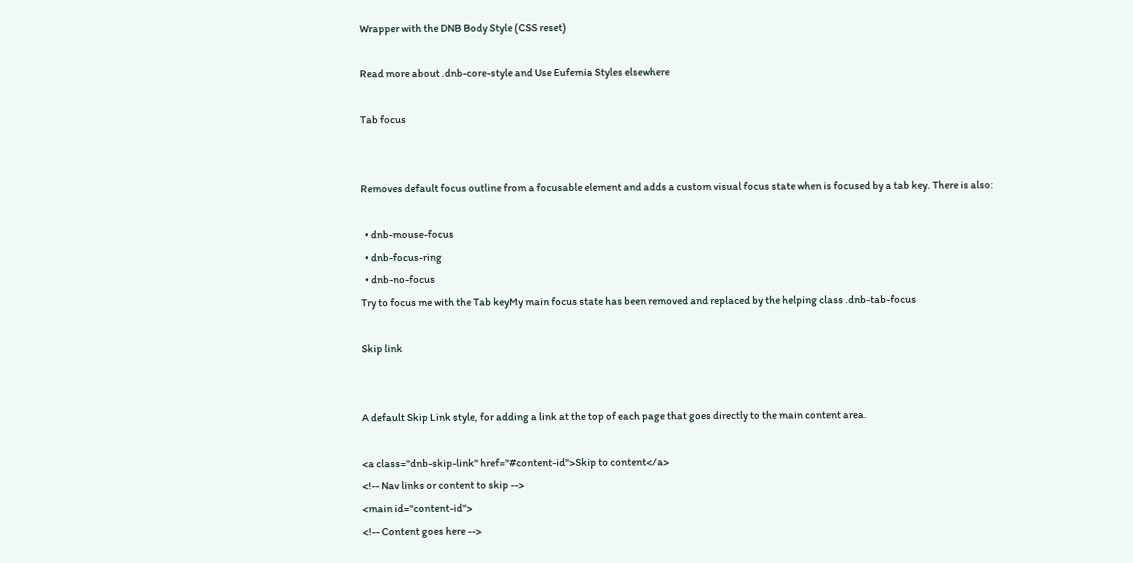Wrapper with the DNB Body Style (CSS reset)

Read more about .dnb-core-style and Use Eufemia Styles elsewhere

Tab focus


Removes default focus outline from a focusable element and adds a custom visual focus state when is focused by a tab key. There is also:

  • dnb-mouse-focus
  • dnb-focus-ring
  • dnb-no-focus
Try to focus me with the Tab keyMy main focus state has been removed and replaced by the helping class .dnb-tab-focus

Skip link


A default Skip Link style, for adding a link at the top of each page that goes directly to the main content area.

<a class="dnb-skip-link" href="#content-id">Skip to content</a>
<!-- Nav links or content to skip -->
<main id="content-id">
<!-- Content goes here -->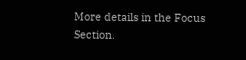More details in the Focus Section.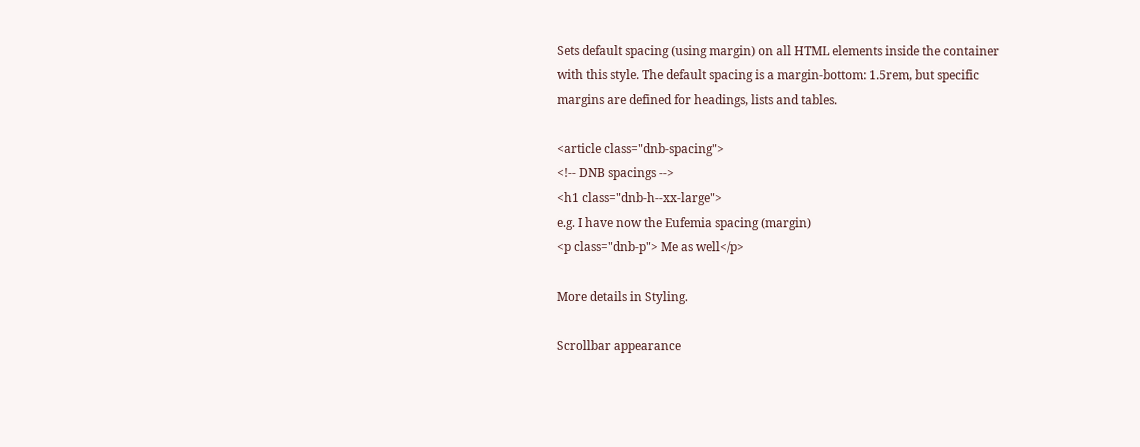Sets default spacing (using margin) on all HTML elements inside the container with this style. The default spacing is a margin-bottom: 1.5rem, but specific margins are defined for headings, lists and tables.

<article class="dnb-spacing">
<!-- DNB spacings -->
<h1 class="dnb-h--xx-large">
e.g. I have now the Eufemia spacing (margin)
<p class="dnb-p"> Me as well</p>

More details in Styling.

Scrollbar appearance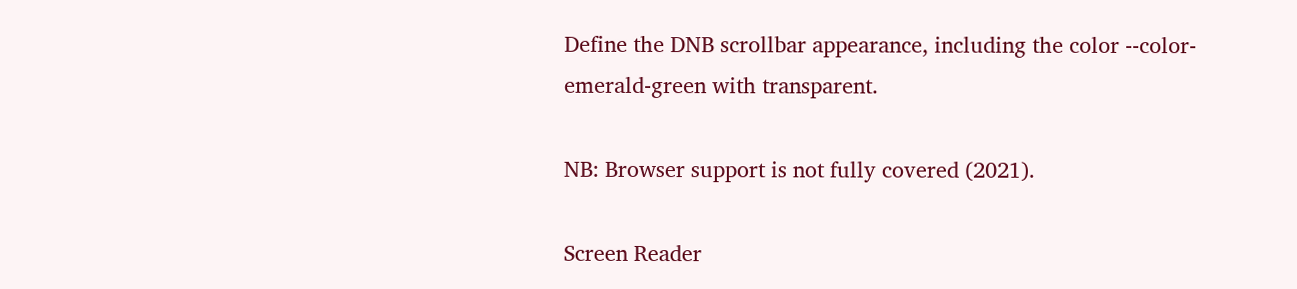Define the DNB scrollbar appearance, including the color --color-emerald-green with transparent.

NB: Browser support is not fully covered (2021).

Screen Reader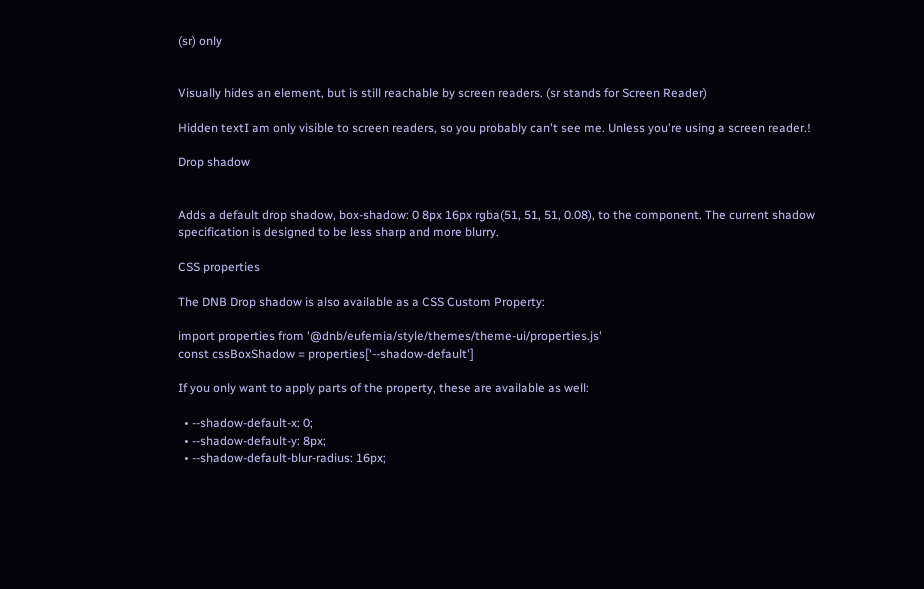(sr) only


Visually hides an element, but is still reachable by screen readers. (sr stands for Screen Reader)

Hidden textI am only visible to screen readers, so you probably can't see me. Unless you're using a screen reader.!

Drop shadow


Adds a default drop shadow, box-shadow: 0 8px 16px rgba(51, 51, 51, 0.08), to the component. The current shadow specification is designed to be less sharp and more blurry.

CSS properties

The DNB Drop shadow is also available as a CSS Custom Property:

import properties from '@dnb/eufemia/style/themes/theme-ui/properties.js'
const cssBoxShadow = properties['--shadow-default']

If you only want to apply parts of the property, these are available as well:

  • --shadow-default-x: 0;
  • --shadow-default-y: 8px;
  • --shadow-default-blur-radius: 16px;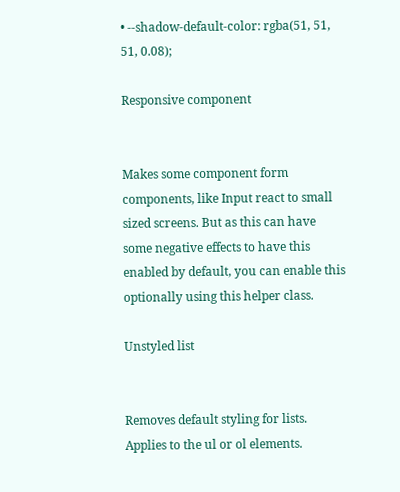• --shadow-default-color: rgba(51, 51, 51, 0.08);

Responsive component


Makes some component form components, like Input react to small sized screens. But as this can have some negative effects to have this enabled by default, you can enable this optionally using this helper class.

Unstyled list


Removes default styling for lists. Applies to the ul or ol elements.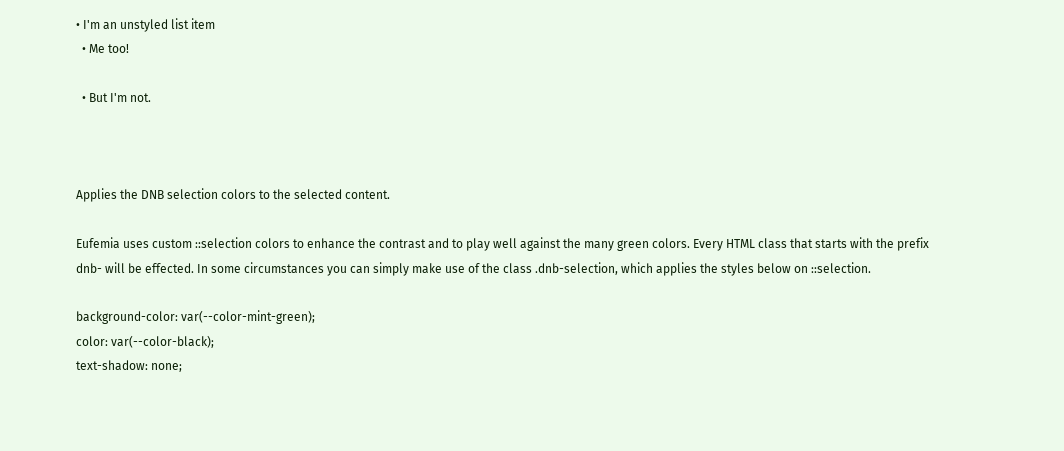• I'm an unstyled list item
  • Me too!

  • But I'm not.



Applies the DNB selection colors to the selected content.

Eufemia uses custom ::selection colors to enhance the contrast and to play well against the many green colors. Every HTML class that starts with the prefix dnb- will be effected. In some circumstances you can simply make use of the class .dnb-selection, which applies the styles below on ::selection.

background-color: var(--color-mint-green);
color: var(--color-black);
text-shadow: none;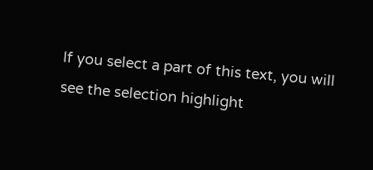If you select a part of this text, you will see the selection highlight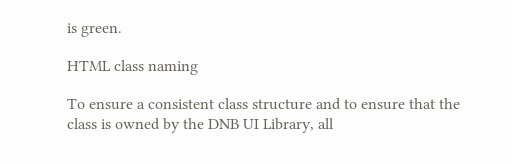is green.

HTML class naming

To ensure a consistent class structure and to ensure that the class is owned by the DNB UI Library, all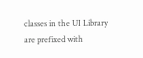classes in the UI Library are prefixed with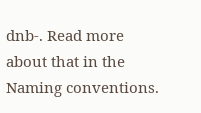dnb-. Read more about that in the Naming conventions.